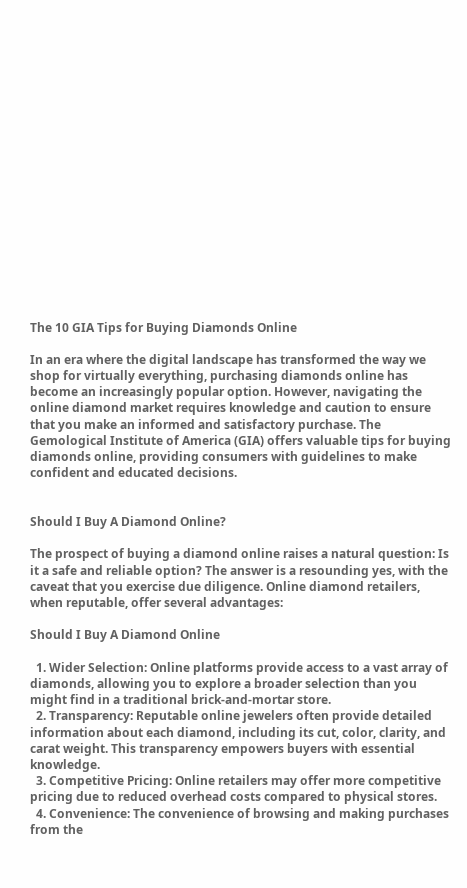The 10 GIA Tips for Buying Diamonds Online

In an era where the digital landscape has transformed the way we shop for virtually everything, purchasing diamonds online has become an increasingly popular option. However, navigating the online diamond market requires knowledge and caution to ensure that you make an informed and satisfactory purchase. The Gemological Institute of America (GIA) offers valuable tips for buying diamonds online, providing consumers with guidelines to make confident and educated decisions.


Should I Buy A Diamond Online?

The prospect of buying a diamond online raises a natural question: Is it a safe and reliable option? The answer is a resounding yes, with the caveat that you exercise due diligence. Online diamond retailers, when reputable, offer several advantages:

Should I Buy A Diamond Online

  1. Wider Selection: Online platforms provide access to a vast array of diamonds, allowing you to explore a broader selection than you might find in a traditional brick-and-mortar store.
  2. Transparency: Reputable online jewelers often provide detailed information about each diamond, including its cut, color, clarity, and carat weight. This transparency empowers buyers with essential knowledge.
  3. Competitive Pricing: Online retailers may offer more competitive pricing due to reduced overhead costs compared to physical stores.
  4. Convenience: The convenience of browsing and making purchases from the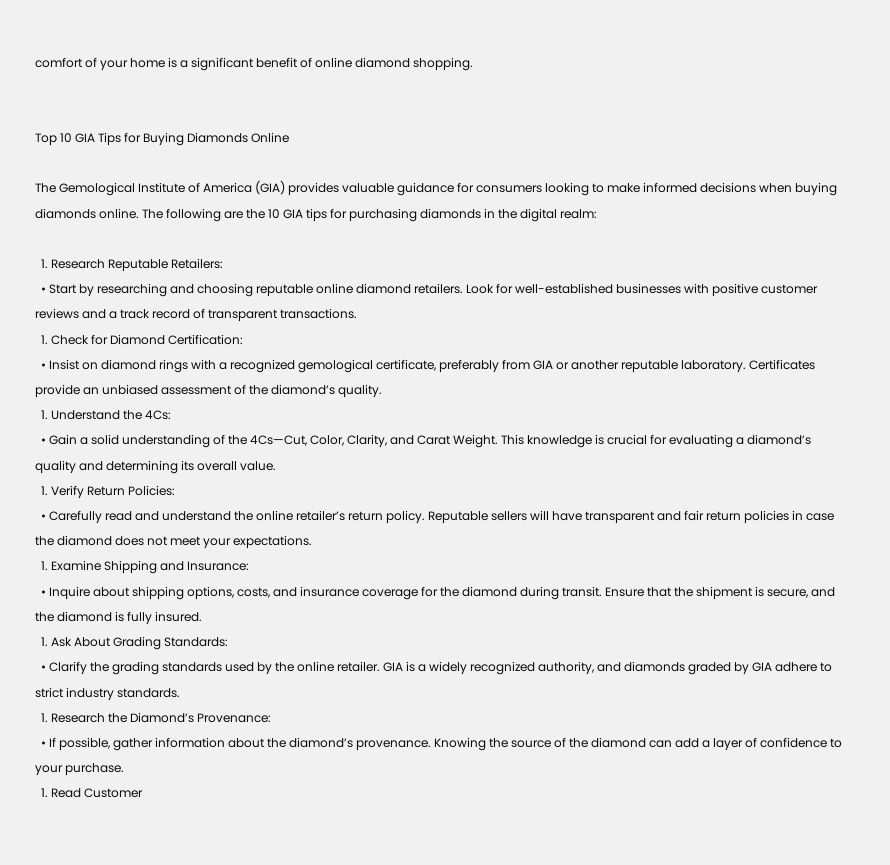comfort of your home is a significant benefit of online diamond shopping.


Top 10 GIA Tips for Buying Diamonds Online

The Gemological Institute of America (GIA) provides valuable guidance for consumers looking to make informed decisions when buying diamonds online. The following are the 10 GIA tips for purchasing diamonds in the digital realm:

  1. Research Reputable Retailers:
  • Start by researching and choosing reputable online diamond retailers. Look for well-established businesses with positive customer reviews and a track record of transparent transactions.
  1. Check for Diamond Certification:
  • Insist on diamond rings with a recognized gemological certificate, preferably from GIA or another reputable laboratory. Certificates provide an unbiased assessment of the diamond’s quality.
  1. Understand the 4Cs:
  • Gain a solid understanding of the 4Cs—Cut, Color, Clarity, and Carat Weight. This knowledge is crucial for evaluating a diamond’s quality and determining its overall value.
  1. Verify Return Policies:
  • Carefully read and understand the online retailer’s return policy. Reputable sellers will have transparent and fair return policies in case the diamond does not meet your expectations.
  1. Examine Shipping and Insurance:
  • Inquire about shipping options, costs, and insurance coverage for the diamond during transit. Ensure that the shipment is secure, and the diamond is fully insured.
  1. Ask About Grading Standards:
  • Clarify the grading standards used by the online retailer. GIA is a widely recognized authority, and diamonds graded by GIA adhere to strict industry standards.
  1. Research the Diamond’s Provenance:
  • If possible, gather information about the diamond’s provenance. Knowing the source of the diamond can add a layer of confidence to your purchase.
  1. Read Customer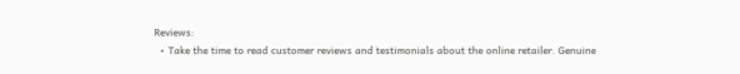Reviews:
  • Take the time to read customer reviews and testimonials about the online retailer. Genuine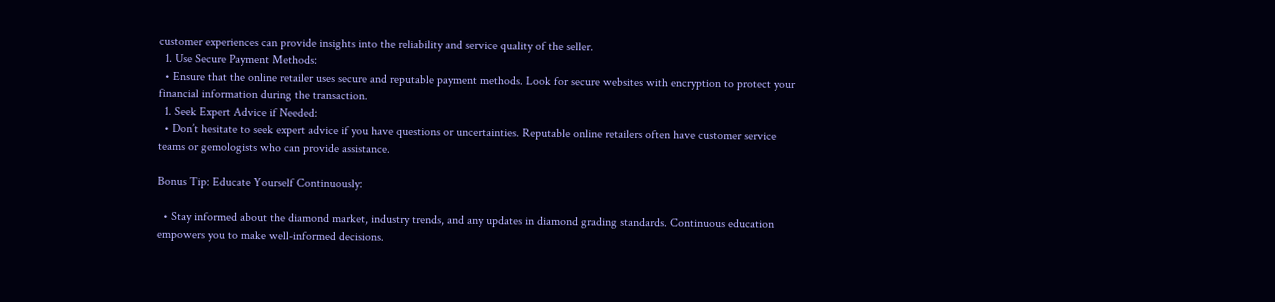customer experiences can provide insights into the reliability and service quality of the seller.
  1. Use Secure Payment Methods:
  • Ensure that the online retailer uses secure and reputable payment methods. Look for secure websites with encryption to protect your financial information during the transaction.
  1. Seek Expert Advice if Needed:
  • Don’t hesitate to seek expert advice if you have questions or uncertainties. Reputable online retailers often have customer service teams or gemologists who can provide assistance.

Bonus Tip: Educate Yourself Continuously:

  • Stay informed about the diamond market, industry trends, and any updates in diamond grading standards. Continuous education empowers you to make well-informed decisions.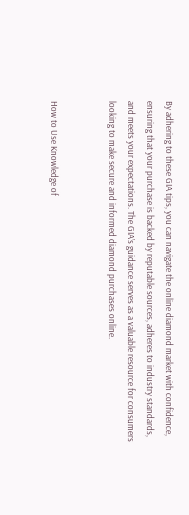By adhering to these GIA tips, you can navigate the online diamond market with confidence, ensuring that your purchase is backed by reputable sources, adheres to industry standards, and meets your expectations. The GIA’s guidance serves as a valuable resource for consumers looking to make secure and informed diamond purchases online.


How to Use Knowledge of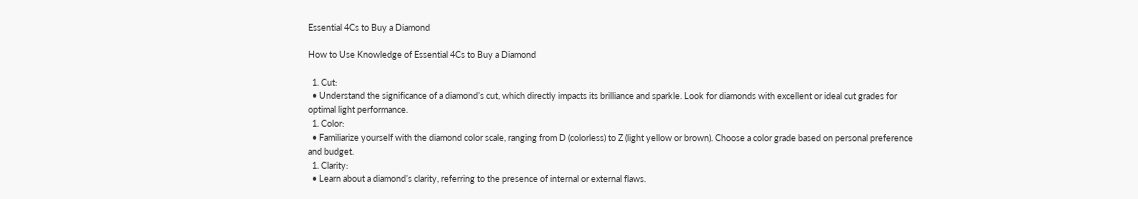Essential 4Cs to Buy a Diamond

How to Use Knowledge of Essential 4Cs to Buy a Diamond

  1. Cut:
  • Understand the significance of a diamond’s cut, which directly impacts its brilliance and sparkle. Look for diamonds with excellent or ideal cut grades for optimal light performance.
  1. Color:
  • Familiarize yourself with the diamond color scale, ranging from D (colorless) to Z (light yellow or brown). Choose a color grade based on personal preference and budget.
  1. Clarity:
  • Learn about a diamond’s clarity, referring to the presence of internal or external flaws.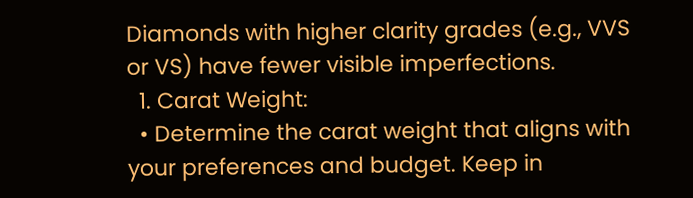Diamonds with higher clarity grades (e.g., VVS or VS) have fewer visible imperfections.
  1. Carat Weight:
  • Determine the carat weight that aligns with your preferences and budget. Keep in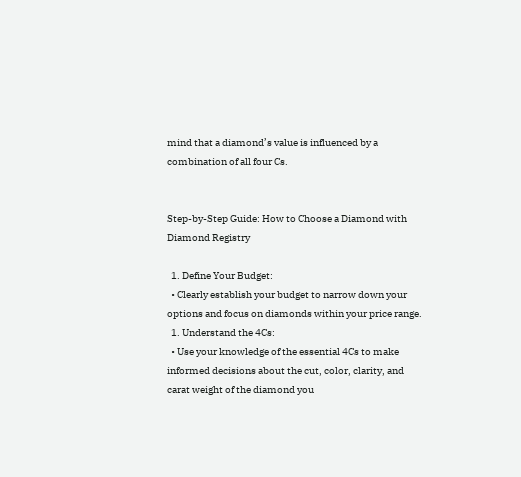mind that a diamond’s value is influenced by a combination of all four Cs.


Step-by-Step Guide: How to Choose a Diamond with Diamond Registry

  1. Define Your Budget:
  • Clearly establish your budget to narrow down your options and focus on diamonds within your price range.
  1. Understand the 4Cs:
  • Use your knowledge of the essential 4Cs to make informed decisions about the cut, color, clarity, and carat weight of the diamond you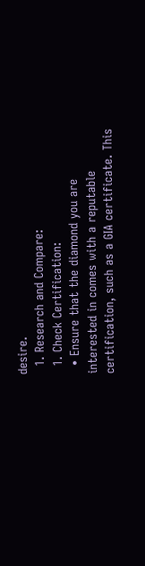desire.
  1. Research and Compare:
  1. Check Certification:
  • Ensure that the diamond you are interested in comes with a reputable certification, such as a GIA certificate. This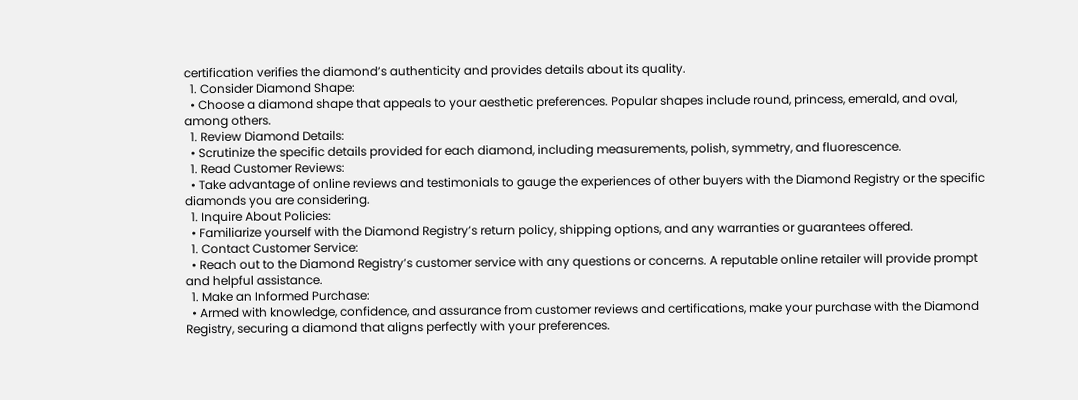certification verifies the diamond’s authenticity and provides details about its quality.
  1. Consider Diamond Shape:
  • Choose a diamond shape that appeals to your aesthetic preferences. Popular shapes include round, princess, emerald, and oval, among others.
  1. Review Diamond Details:
  • Scrutinize the specific details provided for each diamond, including measurements, polish, symmetry, and fluorescence.
  1. Read Customer Reviews:
  • Take advantage of online reviews and testimonials to gauge the experiences of other buyers with the Diamond Registry or the specific diamonds you are considering.
  1. Inquire About Policies:
  • Familiarize yourself with the Diamond Registry’s return policy, shipping options, and any warranties or guarantees offered.
  1. Contact Customer Service:
  • Reach out to the Diamond Registry’s customer service with any questions or concerns. A reputable online retailer will provide prompt and helpful assistance.
  1. Make an Informed Purchase:
  • Armed with knowledge, confidence, and assurance from customer reviews and certifications, make your purchase with the Diamond Registry, securing a diamond that aligns perfectly with your preferences.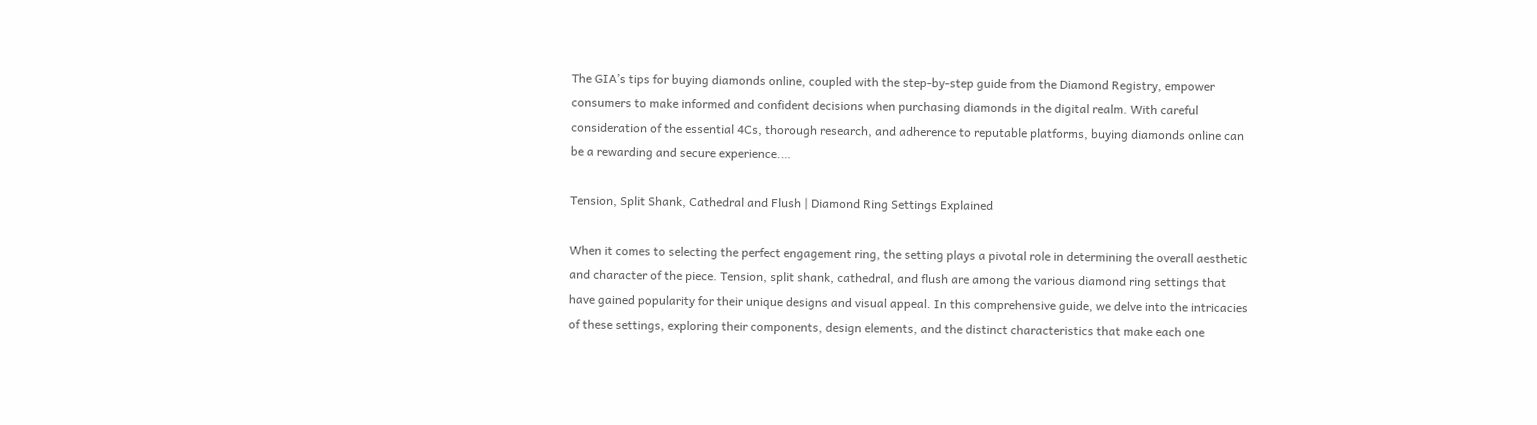The GIA’s tips for buying diamonds online, coupled with the step-by-step guide from the Diamond Registry, empower consumers to make informed and confident decisions when purchasing diamonds in the digital realm. With careful consideration of the essential 4Cs, thorough research, and adherence to reputable platforms, buying diamonds online can be a rewarding and secure experience.…

Tension, Split Shank, Cathedral and Flush | Diamond Ring Settings Explained

When it comes to selecting the perfect engagement ring, the setting plays a pivotal role in determining the overall aesthetic and character of the piece. Tension, split shank, cathedral, and flush are among the various diamond ring settings that have gained popularity for their unique designs and visual appeal. In this comprehensive guide, we delve into the intricacies of these settings, exploring their components, design elements, and the distinct characteristics that make each one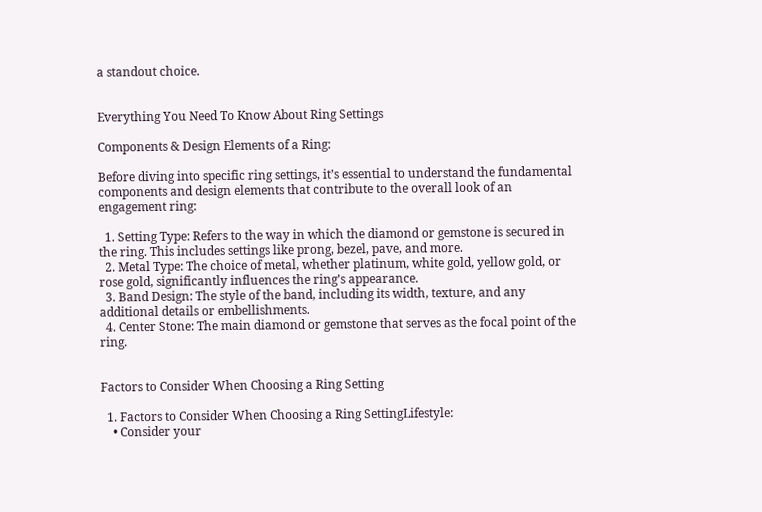a standout choice.


Everything You Need To Know About Ring Settings

Components & Design Elements of a Ring:

Before diving into specific ring settings, it’s essential to understand the fundamental components and design elements that contribute to the overall look of an engagement ring:

  1. Setting Type: Refers to the way in which the diamond or gemstone is secured in the ring. This includes settings like prong, bezel, pave, and more.
  2. Metal Type: The choice of metal, whether platinum, white gold, yellow gold, or rose gold, significantly influences the ring’s appearance.
  3. Band Design: The style of the band, including its width, texture, and any additional details or embellishments.
  4. Center Stone: The main diamond or gemstone that serves as the focal point of the ring.


Factors to Consider When Choosing a Ring Setting

  1. Factors to Consider When Choosing a Ring SettingLifestyle:
    • Consider your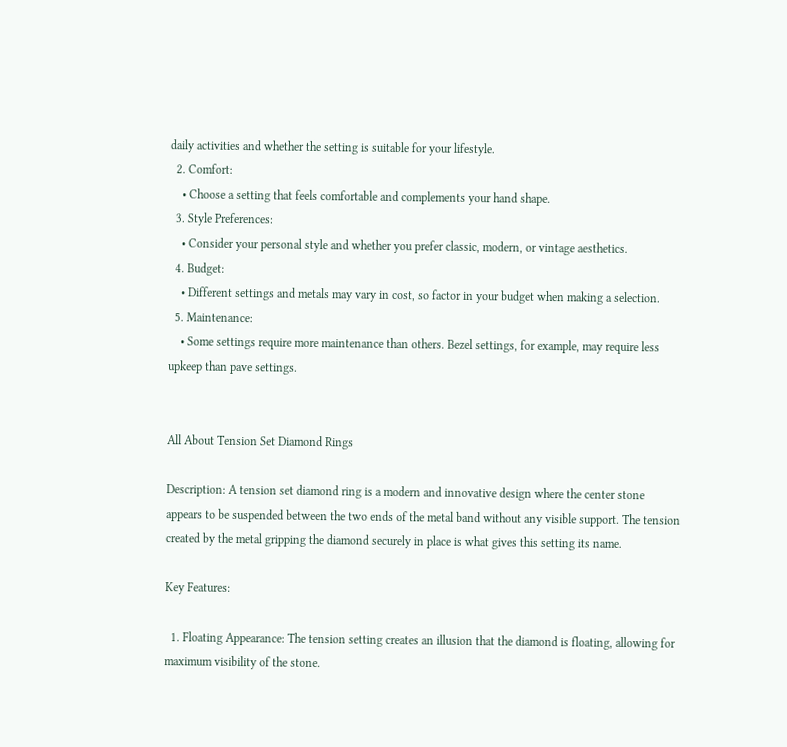daily activities and whether the setting is suitable for your lifestyle.
  2. Comfort:
    • Choose a setting that feels comfortable and complements your hand shape.
  3. Style Preferences:
    • Consider your personal style and whether you prefer classic, modern, or vintage aesthetics.
  4. Budget:
    • Different settings and metals may vary in cost, so factor in your budget when making a selection.
  5. Maintenance:
    • Some settings require more maintenance than others. Bezel settings, for example, may require less upkeep than pave settings.


All About Tension Set Diamond Rings

Description: A tension set diamond ring is a modern and innovative design where the center stone appears to be suspended between the two ends of the metal band without any visible support. The tension created by the metal gripping the diamond securely in place is what gives this setting its name.

Key Features:

  1. Floating Appearance: The tension setting creates an illusion that the diamond is floating, allowing for maximum visibility of the stone.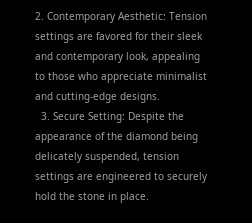2. Contemporary Aesthetic: Tension settings are favored for their sleek and contemporary look, appealing to those who appreciate minimalist and cutting-edge designs.
  3. Secure Setting: Despite the appearance of the diamond being delicately suspended, tension settings are engineered to securely hold the stone in place.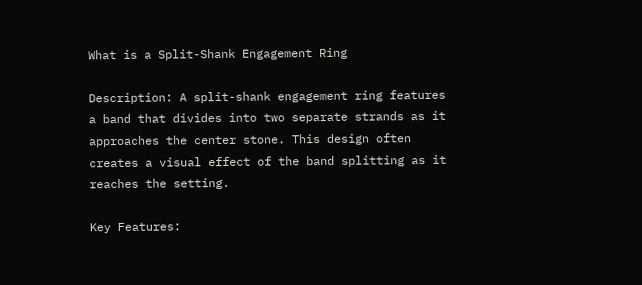What is a Split-Shank Engagement Ring

Description: A split-shank engagement ring features a band that divides into two separate strands as it approaches the center stone. This design often creates a visual effect of the band splitting as it reaches the setting.

Key Features: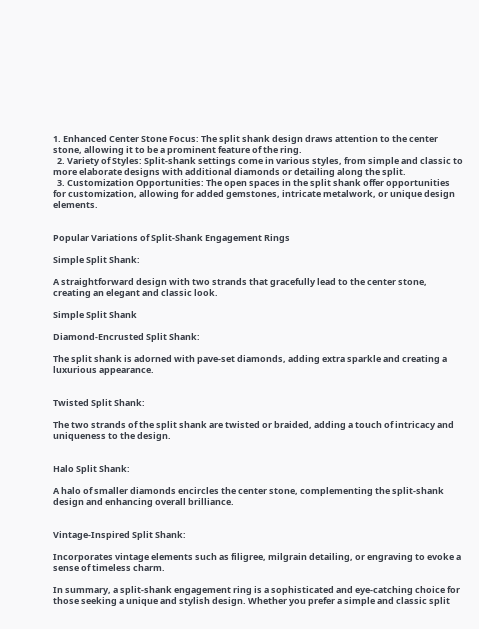1. Enhanced Center Stone Focus: The split shank design draws attention to the center stone, allowing it to be a prominent feature of the ring.
  2. Variety of Styles: Split-shank settings come in various styles, from simple and classic to more elaborate designs with additional diamonds or detailing along the split.
  3. Customization Opportunities: The open spaces in the split shank offer opportunities for customization, allowing for added gemstones, intricate metalwork, or unique design elements.


Popular Variations of Split-Shank Engagement Rings

Simple Split Shank:

A straightforward design with two strands that gracefully lead to the center stone, creating an elegant and classic look.

Simple Split Shank

Diamond-Encrusted Split Shank:

The split shank is adorned with pave-set diamonds, adding extra sparkle and creating a luxurious appearance.


Twisted Split Shank:

The two strands of the split shank are twisted or braided, adding a touch of intricacy and uniqueness to the design.


Halo Split Shank:

A halo of smaller diamonds encircles the center stone, complementing the split-shank design and enhancing overall brilliance.


Vintage-Inspired Split Shank:

Incorporates vintage elements such as filigree, milgrain detailing, or engraving to evoke a sense of timeless charm.

In summary, a split-shank engagement ring is a sophisticated and eye-catching choice for those seeking a unique and stylish design. Whether you prefer a simple and classic split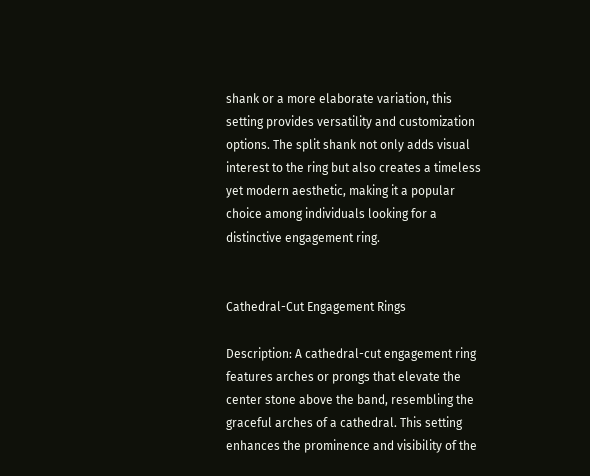shank or a more elaborate variation, this setting provides versatility and customization options. The split shank not only adds visual interest to the ring but also creates a timeless yet modern aesthetic, making it a popular choice among individuals looking for a distinctive engagement ring.


Cathedral-Cut Engagement Rings

Description: A cathedral-cut engagement ring features arches or prongs that elevate the center stone above the band, resembling the graceful arches of a cathedral. This setting enhances the prominence and visibility of the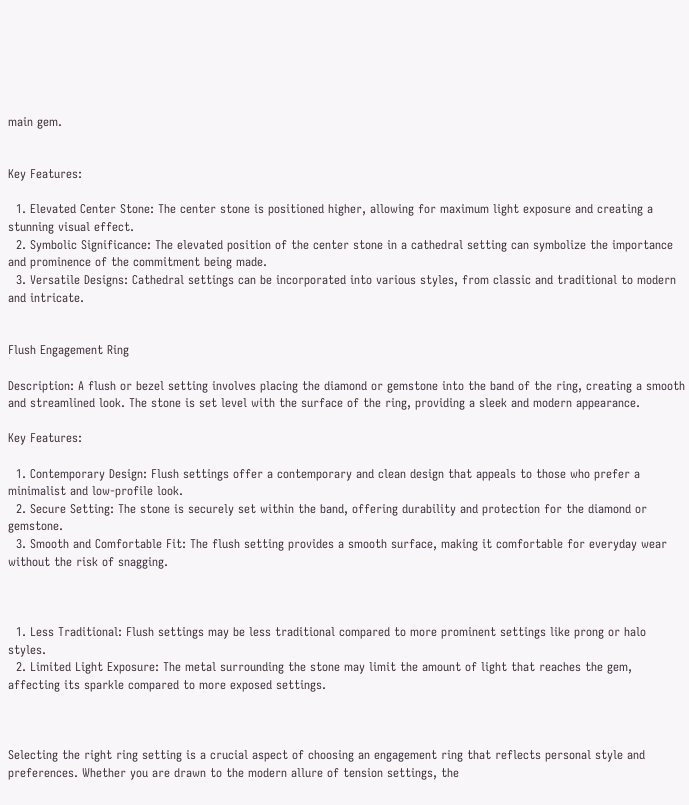main gem.


Key Features:

  1. Elevated Center Stone: The center stone is positioned higher, allowing for maximum light exposure and creating a stunning visual effect.
  2. Symbolic Significance: The elevated position of the center stone in a cathedral setting can symbolize the importance and prominence of the commitment being made.
  3. Versatile Designs: Cathedral settings can be incorporated into various styles, from classic and traditional to modern and intricate.


Flush Engagement Ring

Description: A flush or bezel setting involves placing the diamond or gemstone into the band of the ring, creating a smooth and streamlined look. The stone is set level with the surface of the ring, providing a sleek and modern appearance.

Key Features:

  1. Contemporary Design: Flush settings offer a contemporary and clean design that appeals to those who prefer a minimalist and low-profile look.
  2. Secure Setting: The stone is securely set within the band, offering durability and protection for the diamond or gemstone.
  3. Smooth and Comfortable Fit: The flush setting provides a smooth surface, making it comfortable for everyday wear without the risk of snagging.



  1. Less Traditional: Flush settings may be less traditional compared to more prominent settings like prong or halo styles.
  2. Limited Light Exposure: The metal surrounding the stone may limit the amount of light that reaches the gem, affecting its sparkle compared to more exposed settings.



Selecting the right ring setting is a crucial aspect of choosing an engagement ring that reflects personal style and preferences. Whether you are drawn to the modern allure of tension settings, the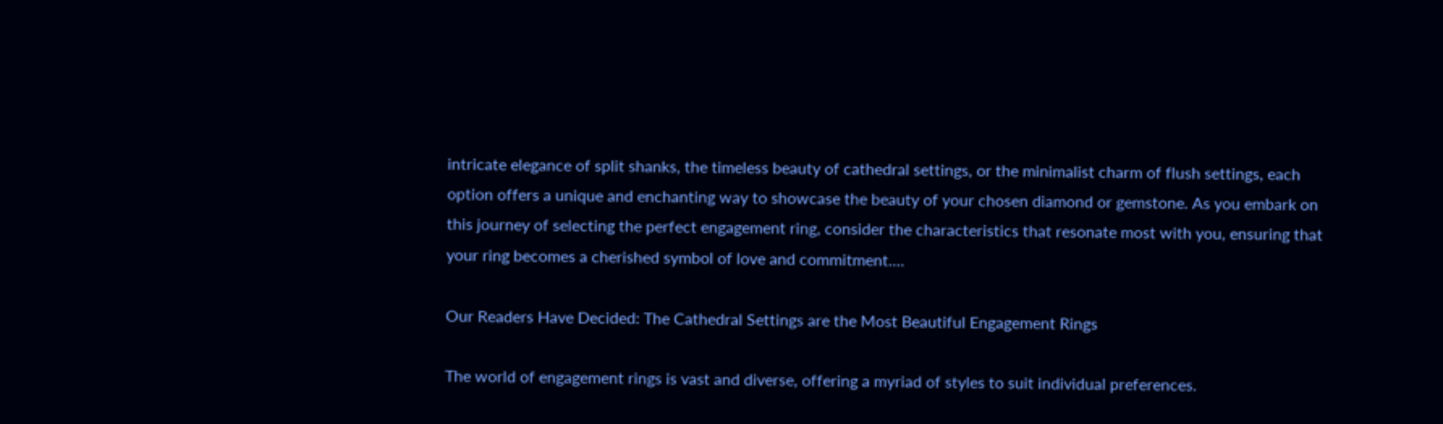intricate elegance of split shanks, the timeless beauty of cathedral settings, or the minimalist charm of flush settings, each option offers a unique and enchanting way to showcase the beauty of your chosen diamond or gemstone. As you embark on this journey of selecting the perfect engagement ring, consider the characteristics that resonate most with you, ensuring that your ring becomes a cherished symbol of love and commitment.…

Our Readers Have Decided: The Cathedral Settings are the Most Beautiful Engagement Rings

The world of engagement rings is vast and diverse, offering a myriad of styles to suit individual preferences.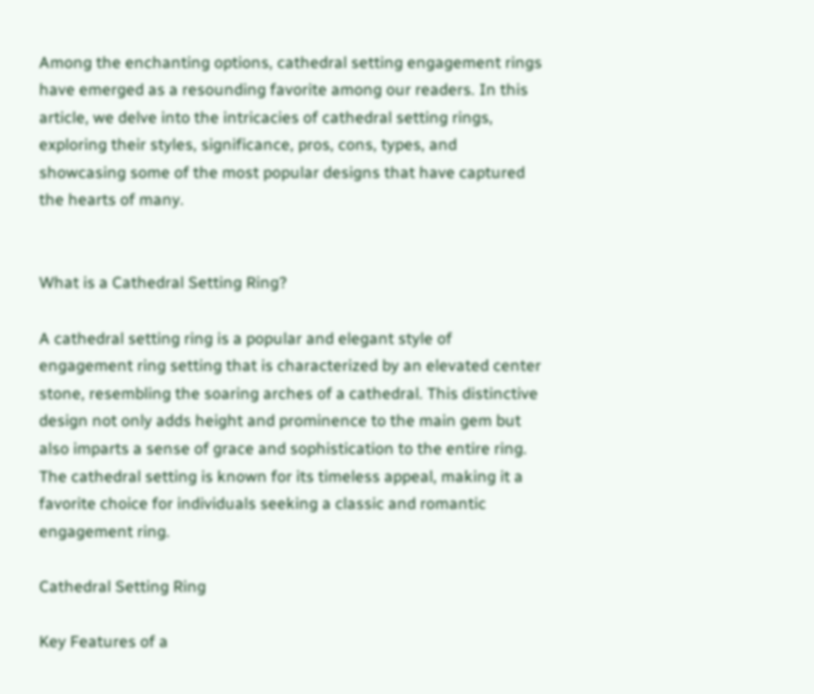Among the enchanting options, cathedral setting engagement rings have emerged as a resounding favorite among our readers. In this article, we delve into the intricacies of cathedral setting rings, exploring their styles, significance, pros, cons, types, and showcasing some of the most popular designs that have captured the hearts of many.


What is a Cathedral Setting Ring?

A cathedral setting ring is a popular and elegant style of engagement ring setting that is characterized by an elevated center stone, resembling the soaring arches of a cathedral. This distinctive design not only adds height and prominence to the main gem but also imparts a sense of grace and sophistication to the entire ring. The cathedral setting is known for its timeless appeal, making it a favorite choice for individuals seeking a classic and romantic engagement ring.

Cathedral Setting Ring

Key Features of a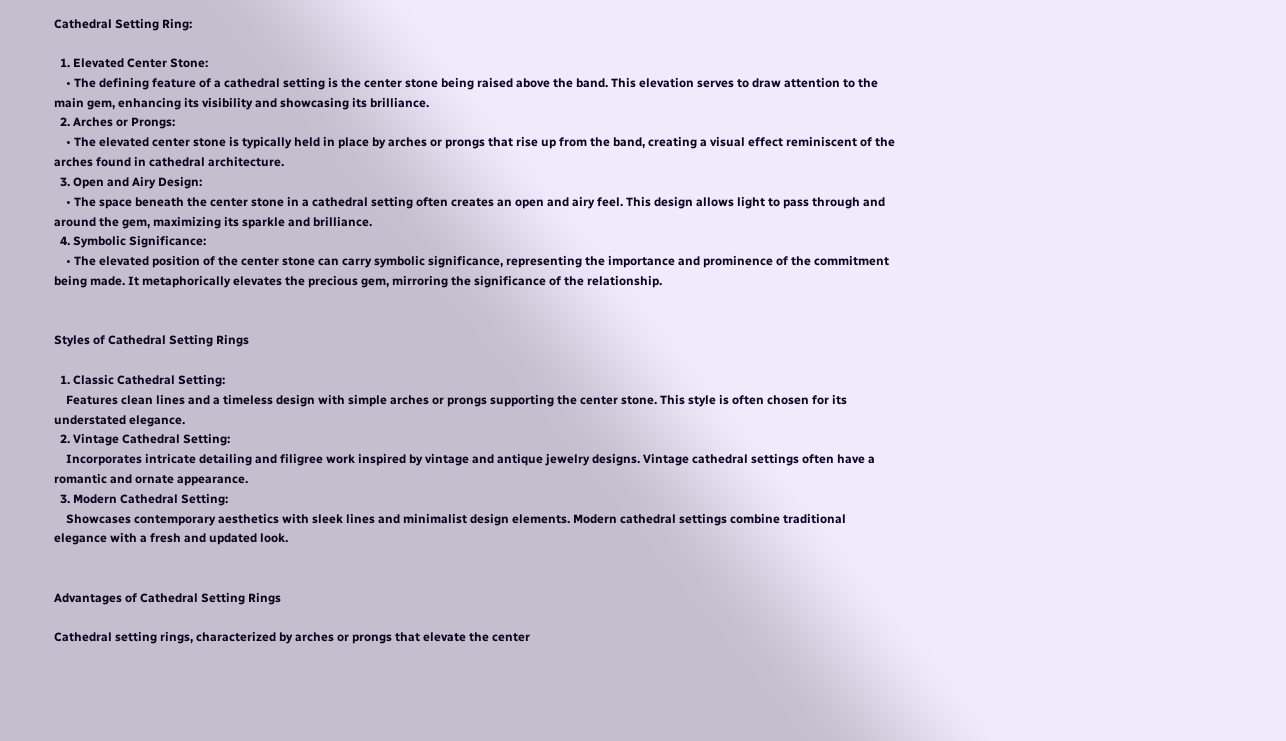Cathedral Setting Ring:

  1. Elevated Center Stone:
    • The defining feature of a cathedral setting is the center stone being raised above the band. This elevation serves to draw attention to the main gem, enhancing its visibility and showcasing its brilliance.
  2. Arches or Prongs:
    • The elevated center stone is typically held in place by arches or prongs that rise up from the band, creating a visual effect reminiscent of the arches found in cathedral architecture.
  3. Open and Airy Design:
    • The space beneath the center stone in a cathedral setting often creates an open and airy feel. This design allows light to pass through and around the gem, maximizing its sparkle and brilliance.
  4. Symbolic Significance:
    • The elevated position of the center stone can carry symbolic significance, representing the importance and prominence of the commitment being made. It metaphorically elevates the precious gem, mirroring the significance of the relationship.


Styles of Cathedral Setting Rings

  1. Classic Cathedral Setting:
    Features clean lines and a timeless design with simple arches or prongs supporting the center stone. This style is often chosen for its understated elegance.
  2. Vintage Cathedral Setting:
    Incorporates intricate detailing and filigree work inspired by vintage and antique jewelry designs. Vintage cathedral settings often have a romantic and ornate appearance.
  3. Modern Cathedral Setting:
    Showcases contemporary aesthetics with sleek lines and minimalist design elements. Modern cathedral settings combine traditional elegance with a fresh and updated look.


Advantages of Cathedral Setting Rings

Cathedral setting rings, characterized by arches or prongs that elevate the center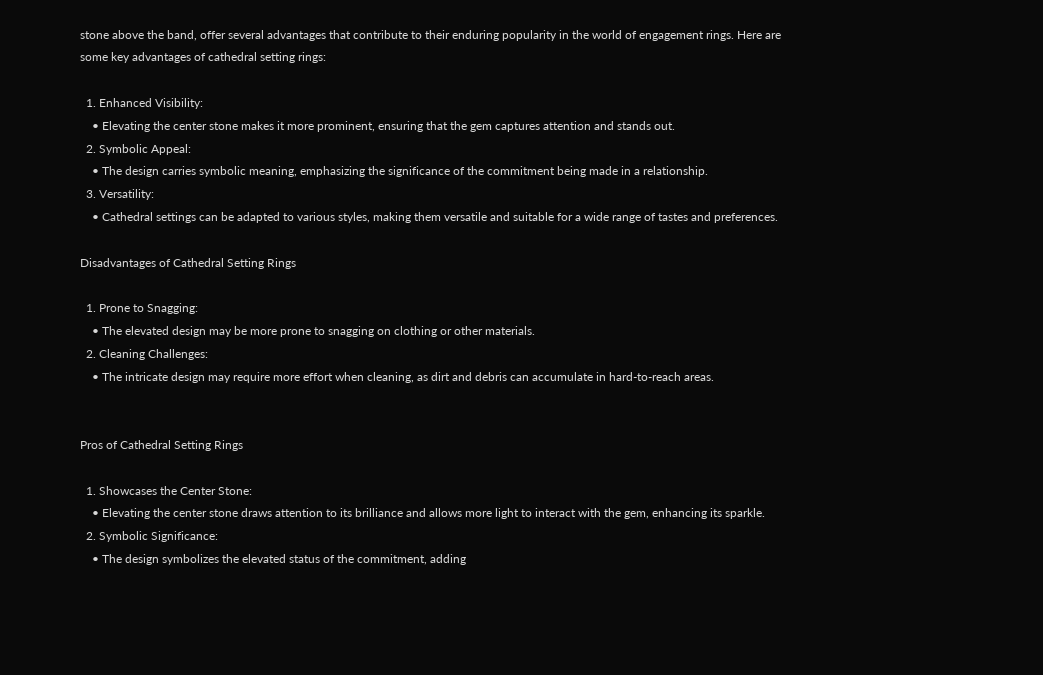stone above the band, offer several advantages that contribute to their enduring popularity in the world of engagement rings. Here are some key advantages of cathedral setting rings:

  1. Enhanced Visibility:
    • Elevating the center stone makes it more prominent, ensuring that the gem captures attention and stands out.
  2. Symbolic Appeal:
    • The design carries symbolic meaning, emphasizing the significance of the commitment being made in a relationship.
  3. Versatility:
    • Cathedral settings can be adapted to various styles, making them versatile and suitable for a wide range of tastes and preferences.

Disadvantages of Cathedral Setting Rings

  1. Prone to Snagging:
    • The elevated design may be more prone to snagging on clothing or other materials.
  2. Cleaning Challenges:
    • The intricate design may require more effort when cleaning, as dirt and debris can accumulate in hard-to-reach areas.


Pros of Cathedral Setting Rings

  1. Showcases the Center Stone:
    • Elevating the center stone draws attention to its brilliance and allows more light to interact with the gem, enhancing its sparkle.
  2. Symbolic Significance:
    • The design symbolizes the elevated status of the commitment, adding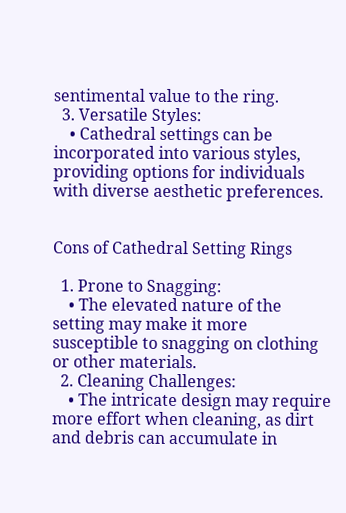sentimental value to the ring.
  3. Versatile Styles:
    • Cathedral settings can be incorporated into various styles, providing options for individuals with diverse aesthetic preferences.


Cons of Cathedral Setting Rings

  1. Prone to Snagging:
    • The elevated nature of the setting may make it more susceptible to snagging on clothing or other materials.
  2. Cleaning Challenges:
    • The intricate design may require more effort when cleaning, as dirt and debris can accumulate in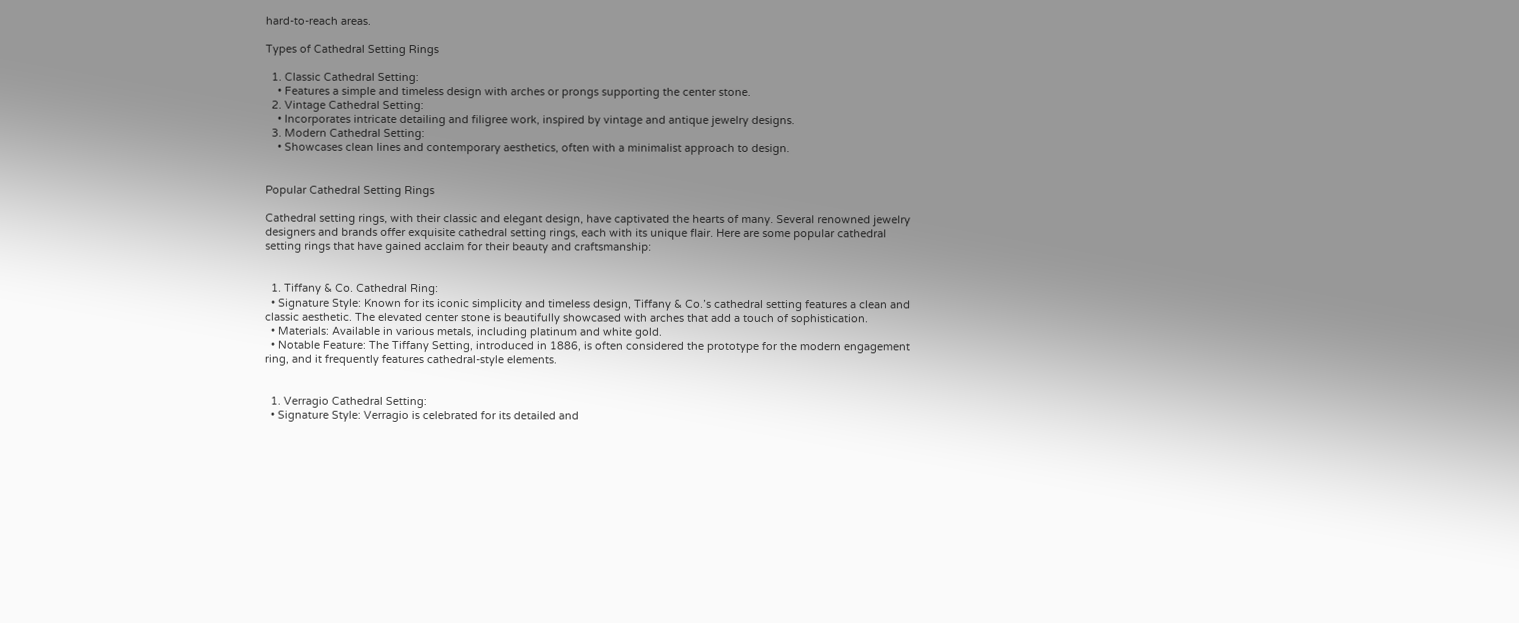hard-to-reach areas.

Types of Cathedral Setting Rings

  1. Classic Cathedral Setting:
    • Features a simple and timeless design with arches or prongs supporting the center stone.
  2. Vintage Cathedral Setting:
    • Incorporates intricate detailing and filigree work, inspired by vintage and antique jewelry designs.
  3. Modern Cathedral Setting:
    • Showcases clean lines and contemporary aesthetics, often with a minimalist approach to design.


Popular Cathedral Setting Rings

Cathedral setting rings, with their classic and elegant design, have captivated the hearts of many. Several renowned jewelry designers and brands offer exquisite cathedral setting rings, each with its unique flair. Here are some popular cathedral setting rings that have gained acclaim for their beauty and craftsmanship:


  1. Tiffany & Co. Cathedral Ring:
  • Signature Style: Known for its iconic simplicity and timeless design, Tiffany & Co.’s cathedral setting features a clean and classic aesthetic. The elevated center stone is beautifully showcased with arches that add a touch of sophistication.
  • Materials: Available in various metals, including platinum and white gold.
  • Notable Feature: The Tiffany Setting, introduced in 1886, is often considered the prototype for the modern engagement ring, and it frequently features cathedral-style elements.


  1. Verragio Cathedral Setting:
  • Signature Style: Verragio is celebrated for its detailed and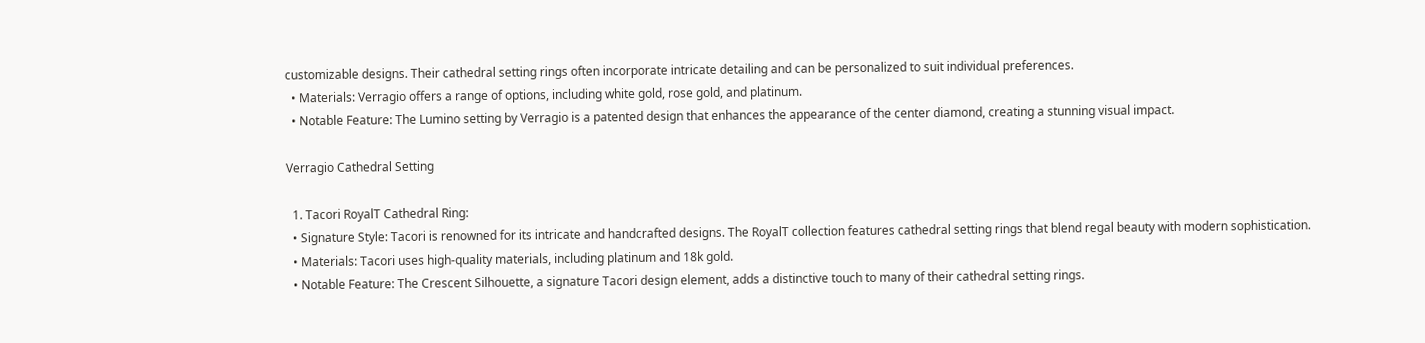customizable designs. Their cathedral setting rings often incorporate intricate detailing and can be personalized to suit individual preferences.
  • Materials: Verragio offers a range of options, including white gold, rose gold, and platinum.
  • Notable Feature: The Lumino setting by Verragio is a patented design that enhances the appearance of the center diamond, creating a stunning visual impact.

Verragio Cathedral Setting

  1. Tacori RoyalT Cathedral Ring:
  • Signature Style: Tacori is renowned for its intricate and handcrafted designs. The RoyalT collection features cathedral setting rings that blend regal beauty with modern sophistication.
  • Materials: Tacori uses high-quality materials, including platinum and 18k gold.
  • Notable Feature: The Crescent Silhouette, a signature Tacori design element, adds a distinctive touch to many of their cathedral setting rings.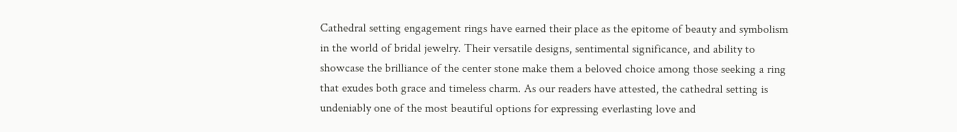Cathedral setting engagement rings have earned their place as the epitome of beauty and symbolism in the world of bridal jewelry. Their versatile designs, sentimental significance, and ability to showcase the brilliance of the center stone make them a beloved choice among those seeking a ring that exudes both grace and timeless charm. As our readers have attested, the cathedral setting is undeniably one of the most beautiful options for expressing everlasting love and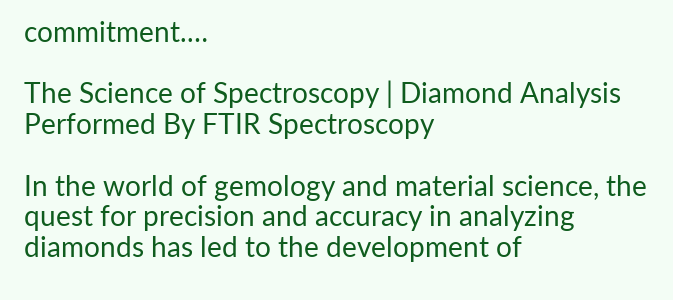commitment.…

The Science of Spectroscopy | Diamond Analysis Performed By FTIR Spectroscopy

In the world of gemology and material science, the quest for precision and accuracy in analyzing diamonds has led to the development of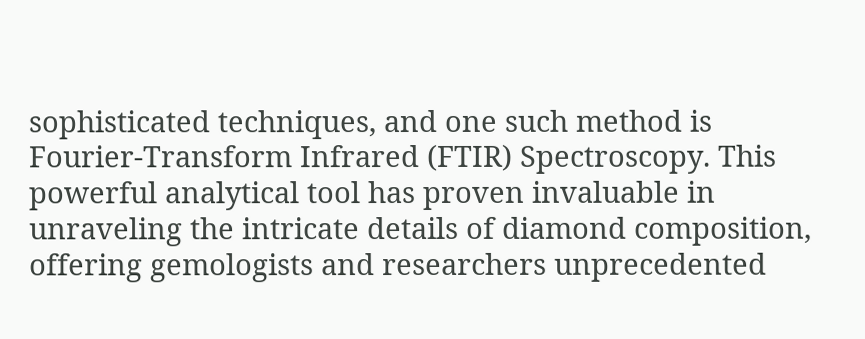sophisticated techniques, and one such method is Fourier-Transform Infrared (FTIR) Spectroscopy. This powerful analytical tool has proven invaluable in unraveling the intricate details of diamond composition, offering gemologists and researchers unprecedented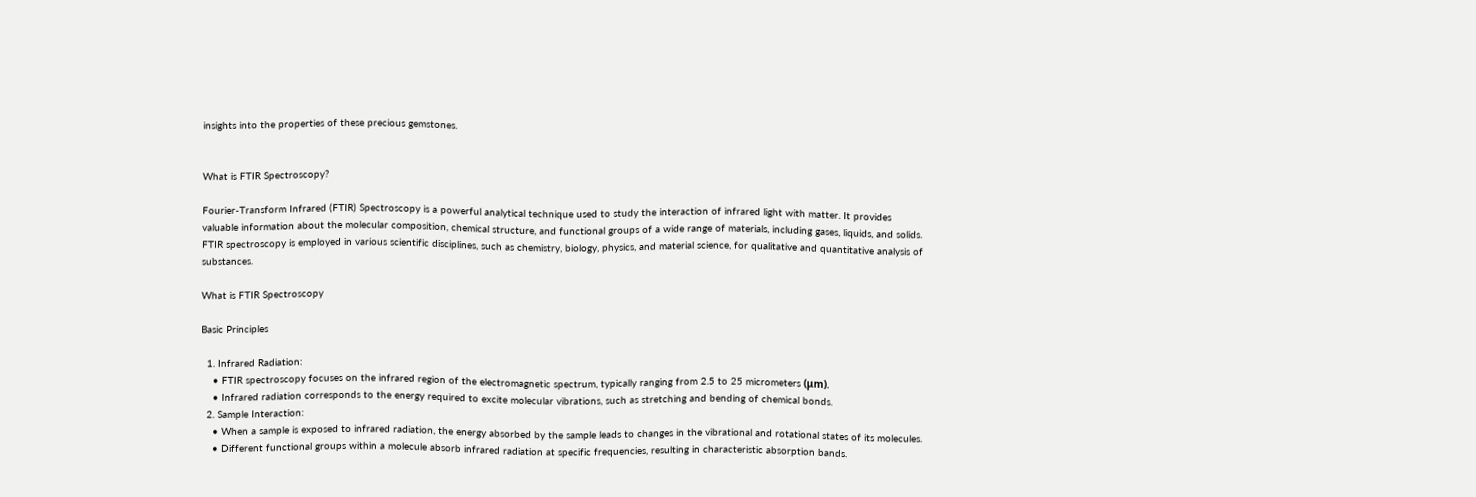insights into the properties of these precious gemstones.


What is FTIR Spectroscopy?

Fourier-Transform Infrared (FTIR) Spectroscopy is a powerful analytical technique used to study the interaction of infrared light with matter. It provides valuable information about the molecular composition, chemical structure, and functional groups of a wide range of materials, including gases, liquids, and solids. FTIR spectroscopy is employed in various scientific disciplines, such as chemistry, biology, physics, and material science, for qualitative and quantitative analysis of substances.

What is FTIR Spectroscopy

Basic Principles

  1. Infrared Radiation:
    • FTIR spectroscopy focuses on the infrared region of the electromagnetic spectrum, typically ranging from 2.5 to 25 micrometers (μm).
    • Infrared radiation corresponds to the energy required to excite molecular vibrations, such as stretching and bending of chemical bonds.
  2. Sample Interaction:
    • When a sample is exposed to infrared radiation, the energy absorbed by the sample leads to changes in the vibrational and rotational states of its molecules.
    • Different functional groups within a molecule absorb infrared radiation at specific frequencies, resulting in characteristic absorption bands.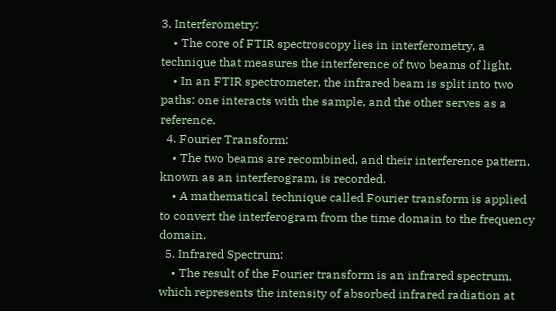3. Interferometry:
    • The core of FTIR spectroscopy lies in interferometry, a technique that measures the interference of two beams of light.
    • In an FTIR spectrometer, the infrared beam is split into two paths: one interacts with the sample, and the other serves as a reference.
  4. Fourier Transform:
    • The two beams are recombined, and their interference pattern, known as an interferogram, is recorded.
    • A mathematical technique called Fourier transform is applied to convert the interferogram from the time domain to the frequency domain.
  5. Infrared Spectrum:
    • The result of the Fourier transform is an infrared spectrum, which represents the intensity of absorbed infrared radiation at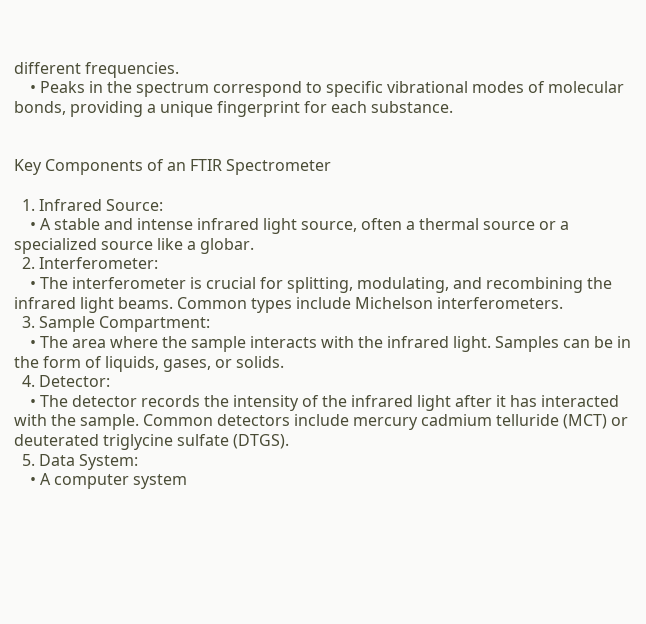different frequencies.
    • Peaks in the spectrum correspond to specific vibrational modes of molecular bonds, providing a unique fingerprint for each substance.


Key Components of an FTIR Spectrometer

  1. Infrared Source:
    • A stable and intense infrared light source, often a thermal source or a specialized source like a globar.
  2. Interferometer:
    • The interferometer is crucial for splitting, modulating, and recombining the infrared light beams. Common types include Michelson interferometers.
  3. Sample Compartment:
    • The area where the sample interacts with the infrared light. Samples can be in the form of liquids, gases, or solids.
  4. Detector:
    • The detector records the intensity of the infrared light after it has interacted with the sample. Common detectors include mercury cadmium telluride (MCT) or deuterated triglycine sulfate (DTGS).
  5. Data System:
    • A computer system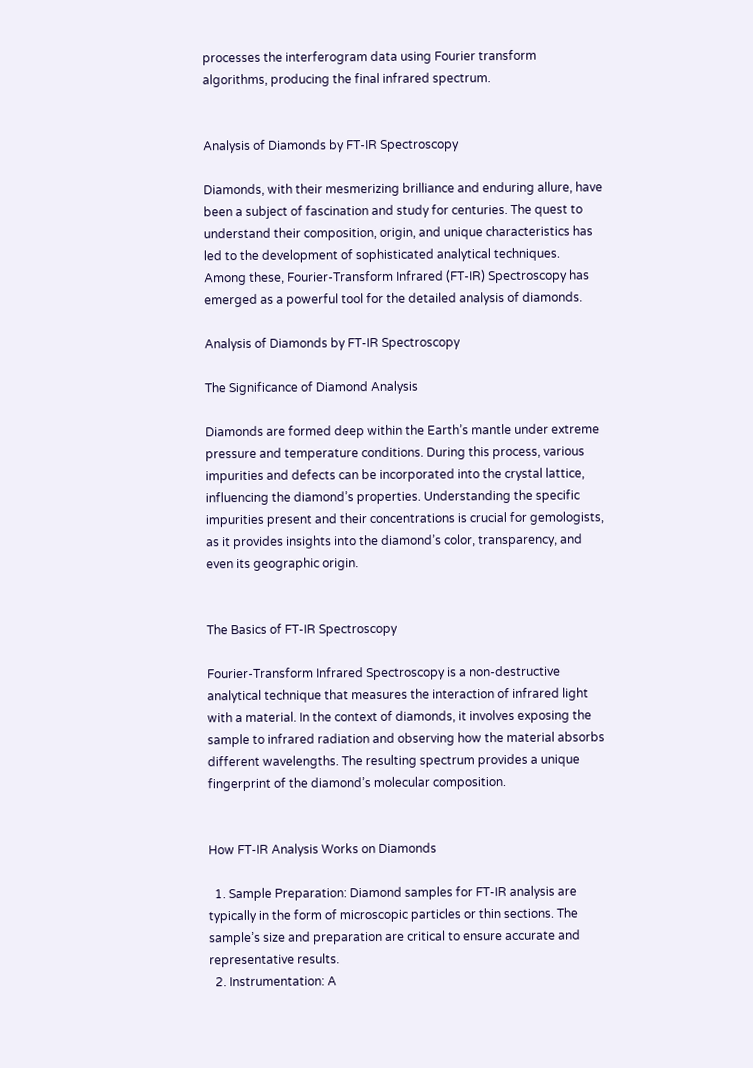processes the interferogram data using Fourier transform algorithms, producing the final infrared spectrum.


Analysis of Diamonds by FT-IR Spectroscopy

Diamonds, with their mesmerizing brilliance and enduring allure, have been a subject of fascination and study for centuries. The quest to understand their composition, origin, and unique characteristics has led to the development of sophisticated analytical techniques. Among these, Fourier-Transform Infrared (FT-IR) Spectroscopy has emerged as a powerful tool for the detailed analysis of diamonds.

Analysis of Diamonds by FT-IR Spectroscopy

The Significance of Diamond Analysis

Diamonds are formed deep within the Earth’s mantle under extreme pressure and temperature conditions. During this process, various impurities and defects can be incorporated into the crystal lattice, influencing the diamond’s properties. Understanding the specific impurities present and their concentrations is crucial for gemologists, as it provides insights into the diamond’s color, transparency, and even its geographic origin.


The Basics of FT-IR Spectroscopy

Fourier-Transform Infrared Spectroscopy is a non-destructive analytical technique that measures the interaction of infrared light with a material. In the context of diamonds, it involves exposing the sample to infrared radiation and observing how the material absorbs different wavelengths. The resulting spectrum provides a unique fingerprint of the diamond’s molecular composition.


How FT-IR Analysis Works on Diamonds

  1. Sample Preparation: Diamond samples for FT-IR analysis are typically in the form of microscopic particles or thin sections. The sample’s size and preparation are critical to ensure accurate and representative results.
  2. Instrumentation: A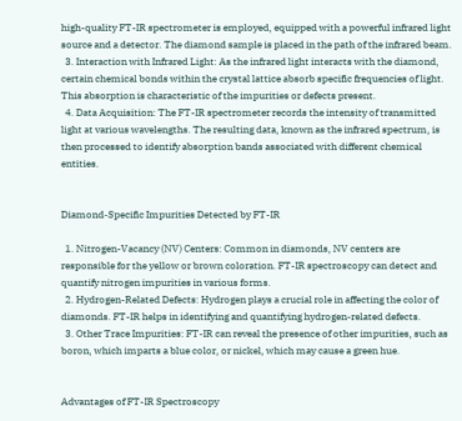high-quality FT-IR spectrometer is employed, equipped with a powerful infrared light source and a detector. The diamond sample is placed in the path of the infrared beam.
  3. Interaction with Infrared Light: As the infrared light interacts with the diamond, certain chemical bonds within the crystal lattice absorb specific frequencies of light. This absorption is characteristic of the impurities or defects present.
  4. Data Acquisition: The FT-IR spectrometer records the intensity of transmitted light at various wavelengths. The resulting data, known as the infrared spectrum, is then processed to identify absorption bands associated with different chemical entities.


Diamond-Specific Impurities Detected by FT-IR

  1. Nitrogen-Vacancy (NV) Centers: Common in diamonds, NV centers are responsible for the yellow or brown coloration. FT-IR spectroscopy can detect and quantify nitrogen impurities in various forms.
  2. Hydrogen-Related Defects: Hydrogen plays a crucial role in affecting the color of diamonds. FT-IR helps in identifying and quantifying hydrogen-related defects.
  3. Other Trace Impurities: FT-IR can reveal the presence of other impurities, such as boron, which imparts a blue color, or nickel, which may cause a green hue.


Advantages of FT-IR Spectroscopy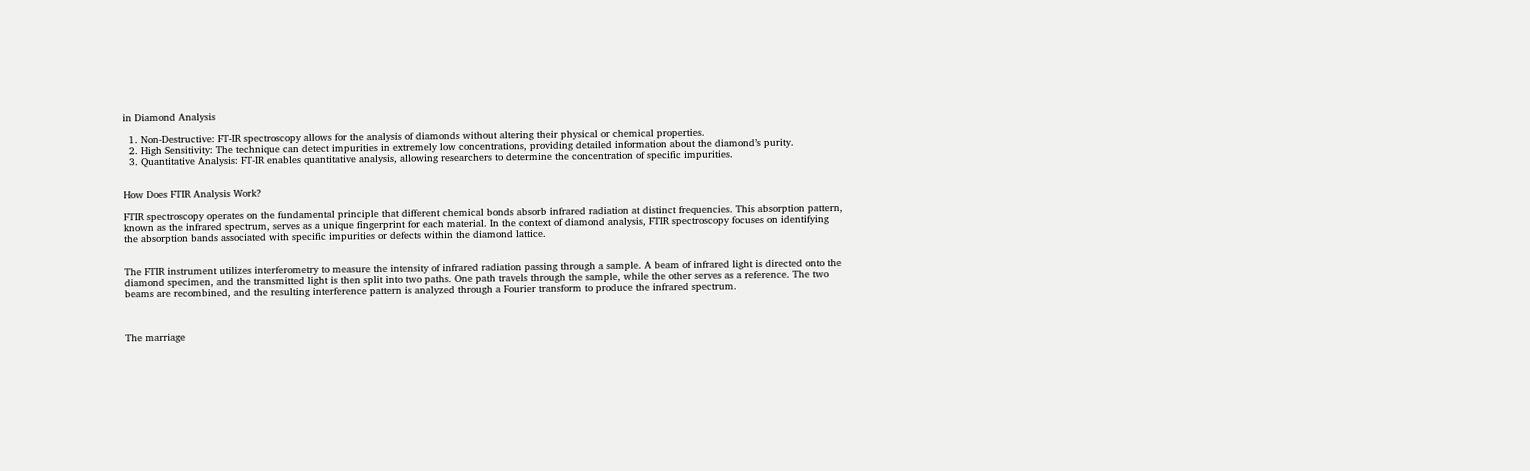in Diamond Analysis

  1. Non-Destructive: FT-IR spectroscopy allows for the analysis of diamonds without altering their physical or chemical properties.
  2. High Sensitivity: The technique can detect impurities in extremely low concentrations, providing detailed information about the diamond’s purity.
  3. Quantitative Analysis: FT-IR enables quantitative analysis, allowing researchers to determine the concentration of specific impurities.


How Does FTIR Analysis Work?

FTIR spectroscopy operates on the fundamental principle that different chemical bonds absorb infrared radiation at distinct frequencies. This absorption pattern, known as the infrared spectrum, serves as a unique fingerprint for each material. In the context of diamond analysis, FTIR spectroscopy focuses on identifying the absorption bands associated with specific impurities or defects within the diamond lattice.


The FTIR instrument utilizes interferometry to measure the intensity of infrared radiation passing through a sample. A beam of infrared light is directed onto the diamond specimen, and the transmitted light is then split into two paths. One path travels through the sample, while the other serves as a reference. The two beams are recombined, and the resulting interference pattern is analyzed through a Fourier transform to produce the infrared spectrum.



The marriage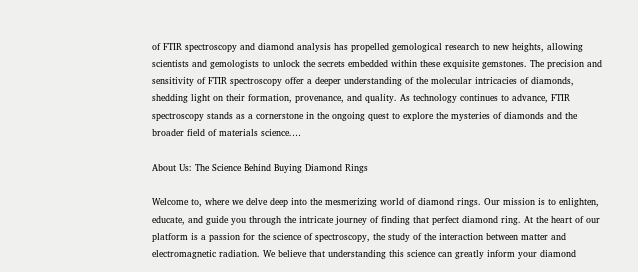of FTIR spectroscopy and diamond analysis has propelled gemological research to new heights, allowing scientists and gemologists to unlock the secrets embedded within these exquisite gemstones. The precision and sensitivity of FTIR spectroscopy offer a deeper understanding of the molecular intricacies of diamonds, shedding light on their formation, provenance, and quality. As technology continues to advance, FTIR spectroscopy stands as a cornerstone in the ongoing quest to explore the mysteries of diamonds and the broader field of materials science.…

About Us: The Science Behind Buying Diamond Rings

Welcome to, where we delve deep into the mesmerizing world of diamond rings. Our mission is to enlighten, educate, and guide you through the intricate journey of finding that perfect diamond ring. At the heart of our platform is a passion for the science of spectroscopy, the study of the interaction between matter and electromagnetic radiation. We believe that understanding this science can greatly inform your diamond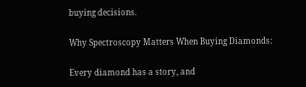buying decisions.

Why Spectroscopy Matters When Buying Diamonds:

Every diamond has a story, and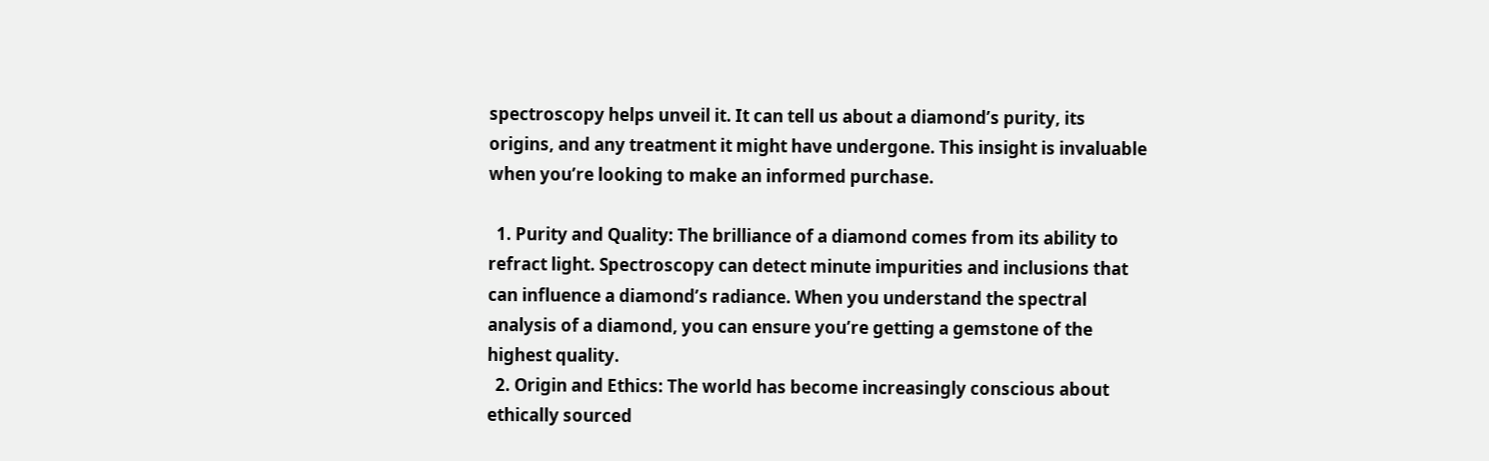spectroscopy helps unveil it. It can tell us about a diamond’s purity, its origins, and any treatment it might have undergone. This insight is invaluable when you’re looking to make an informed purchase.

  1. Purity and Quality: The brilliance of a diamond comes from its ability to refract light. Spectroscopy can detect minute impurities and inclusions that can influence a diamond’s radiance. When you understand the spectral analysis of a diamond, you can ensure you’re getting a gemstone of the highest quality.
  2. Origin and Ethics: The world has become increasingly conscious about ethically sourced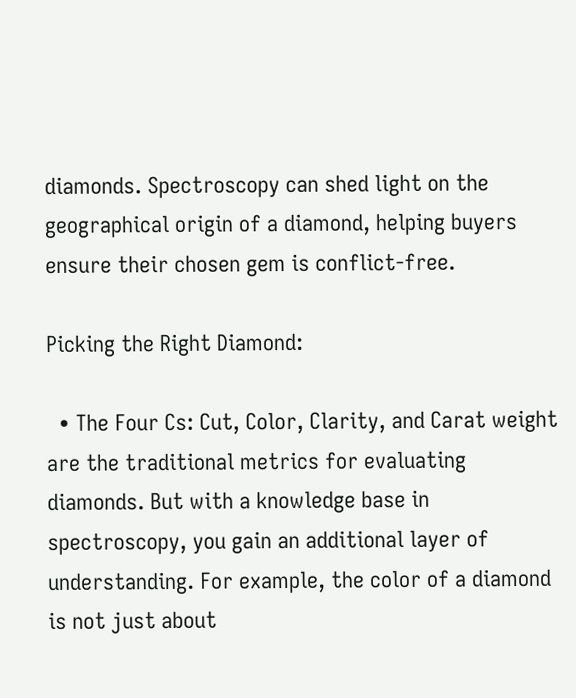diamonds. Spectroscopy can shed light on the geographical origin of a diamond, helping buyers ensure their chosen gem is conflict-free.

Picking the Right Diamond:

  • The Four Cs: Cut, Color, Clarity, and Carat weight are the traditional metrics for evaluating diamonds. But with a knowledge base in spectroscopy, you gain an additional layer of understanding. For example, the color of a diamond is not just about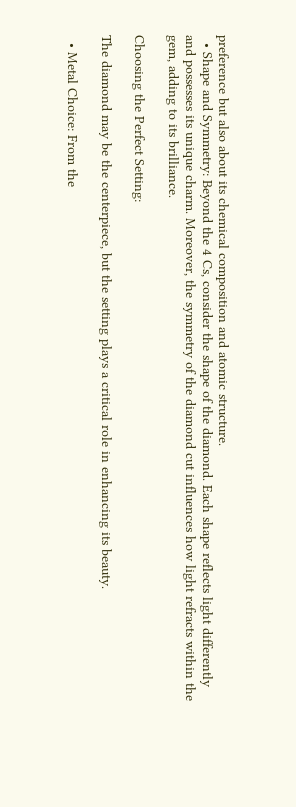preference but also about its chemical composition and atomic structure.
  • Shape and Symmetry: Beyond the 4 Cs, consider the shape of the diamond. Each shape reflects light differently and possesses its unique charm. Moreover, the symmetry of the diamond cut influences how light refracts within the gem, adding to its brilliance.

Choosing the Perfect Setting:

The diamond may be the centerpiece, but the setting plays a critical role in enhancing its beauty.

  • Metal Choice: From the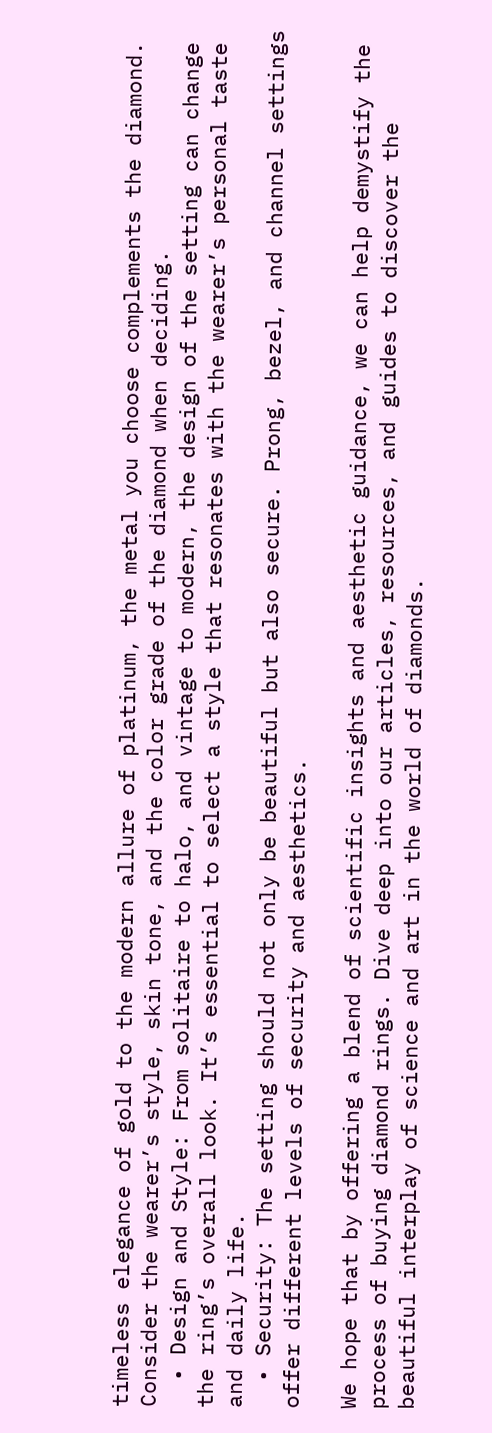timeless elegance of gold to the modern allure of platinum, the metal you choose complements the diamond. Consider the wearer’s style, skin tone, and the color grade of the diamond when deciding.
  • Design and Style: From solitaire to halo, and vintage to modern, the design of the setting can change the ring’s overall look. It’s essential to select a style that resonates with the wearer’s personal taste and daily life.
  • Security: The setting should not only be beautiful but also secure. Prong, bezel, and channel settings offer different levels of security and aesthetics.

We hope that by offering a blend of scientific insights and aesthetic guidance, we can help demystify the process of buying diamond rings. Dive deep into our articles, resources, and guides to discover the beautiful interplay of science and art in the world of diamonds.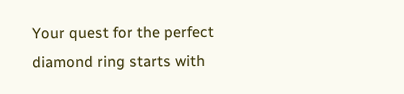Your quest for the perfect diamond ring starts with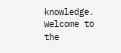knowledge. Welcome to the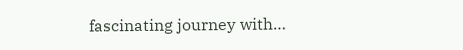fascinating journey with…